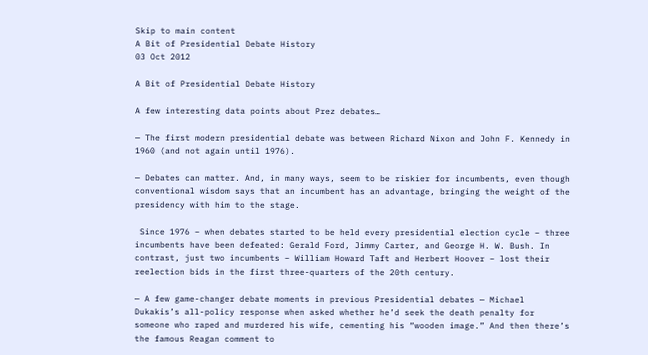Skip to main content
A Bit of Presidential Debate History
03 Oct 2012

A Bit of Presidential Debate History

A few interesting data points about Prez debates…

— The first modern presidential debate was between Richard Nixon and John F. Kennedy in 1960 (and not again until 1976).

— Debates can matter. And, in many ways, seem to be riskier for incumbents, even though conventional wisdom says that an incumbent has an advantage, bringing the weight of the presidency with him to the stage.

 Since 1976 – when debates started to be held every presidential election cycle – three incumbents have been defeated: Gerald Ford, Jimmy Carter, and George H. W. Bush. In contrast, just two incumbents – William Howard Taft and Herbert Hoover – lost their reelection bids in the first three-quarters of the 20th century.

— A few game-changer debate moments in previous Presidential debates — Michael Dukakis’s all-policy response when asked whether he’d seek the death penalty for someone who raped and murdered his wife, cementing his “wooden image.” And then there’s the famous Reagan comment to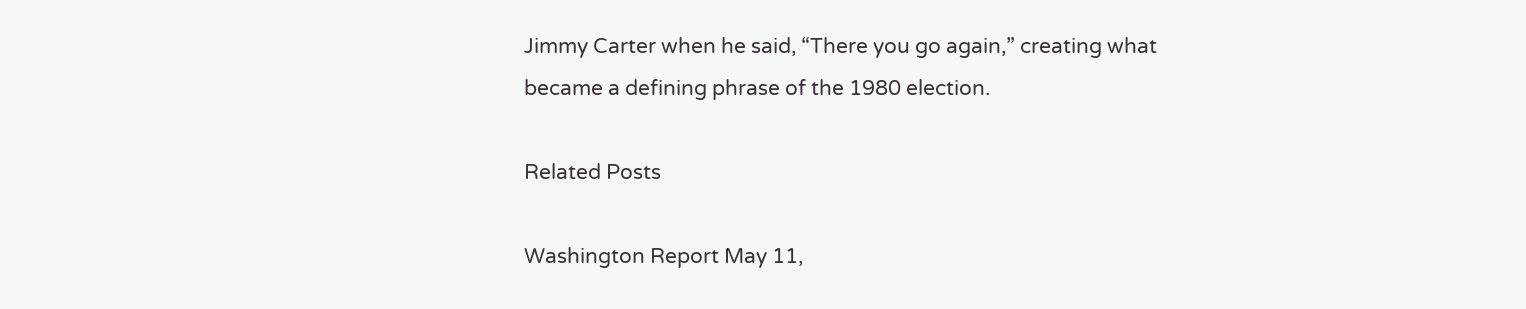Jimmy Carter when he said, “There you go again,” creating what became a defining phrase of the 1980 election.

Related Posts

Washington Report May 11,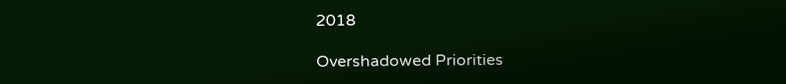2018

Overshadowed Priorities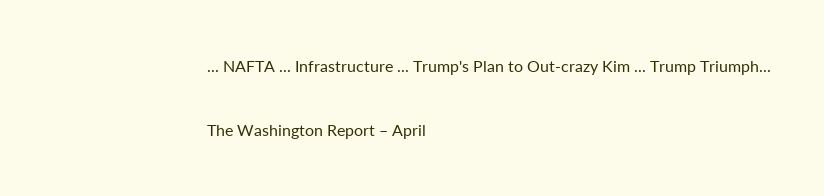... NAFTA ... Infrastructure ... Trump's Plan to Out-crazy Kim ... Trump Triumph...

The Washington Report – April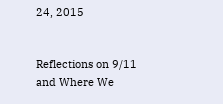24, 2015


Reflections on 9/11 and Where We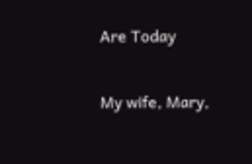Are Today

My wife, Mary,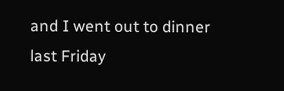and I went out to dinner last Friday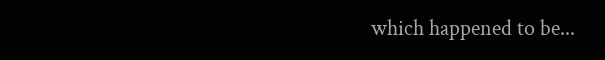which happened to be...